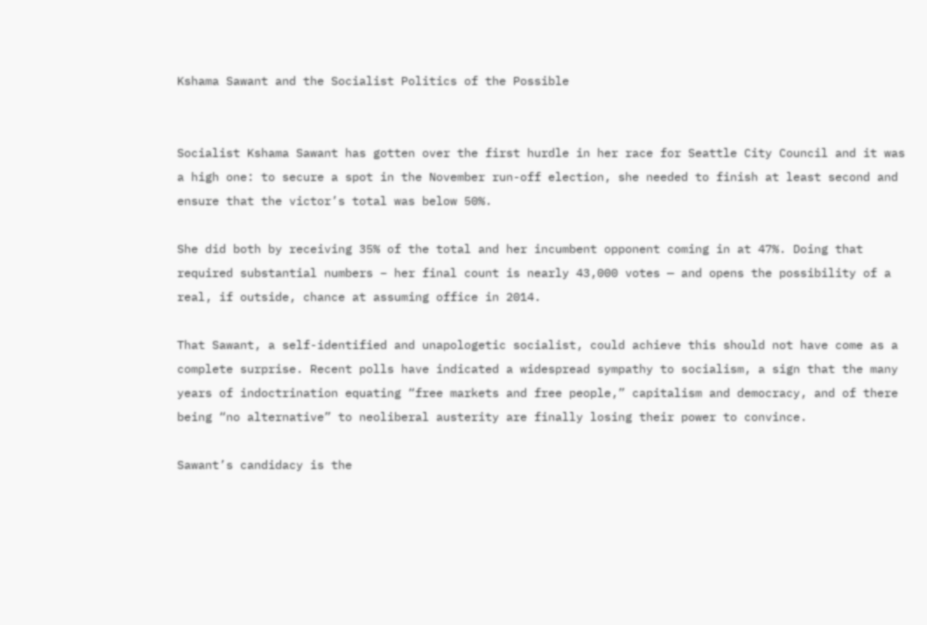Kshama Sawant and the Socialist Politics of the Possible


Socialist Kshama Sawant has gotten over the first hurdle in her race for Seattle City Council and it was a high one: to secure a spot in the November run-off election, she needed to finish at least second and ensure that the victor’s total was below 50%.

She did both by receiving 35% of the total and her incumbent opponent coming in at 47%. Doing that required substantial numbers – her final count is nearly 43,000 votes — and opens the possibility of a real, if outside, chance at assuming office in 2014.

That Sawant, a self-identified and unapologetic socialist, could achieve this should not have come as a complete surprise. Recent polls have indicated a widespread sympathy to socialism, a sign that the many years of indoctrination equating “free markets and free people,” capitalism and democracy, and of there being “no alternative” to neoliberal austerity are finally losing their power to convince.

Sawant’s candidacy is the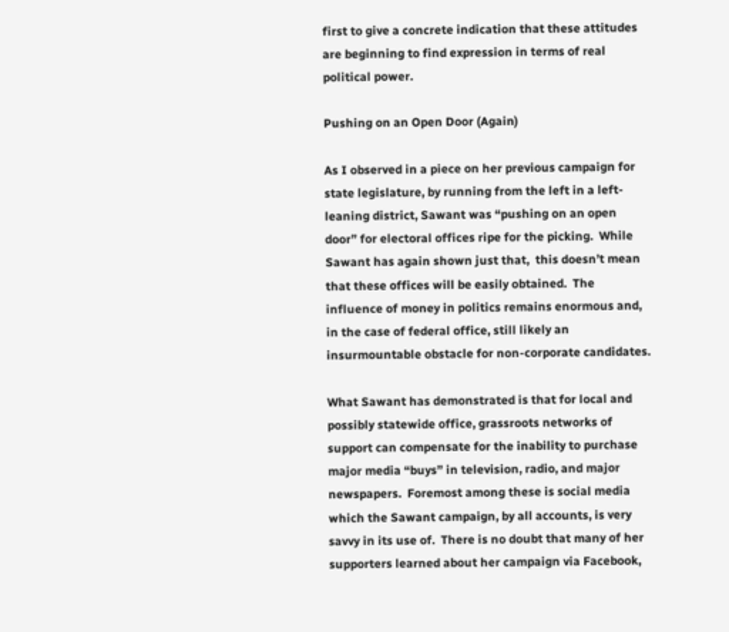first to give a concrete indication that these attitudes are beginning to find expression in terms of real political power.

Pushing on an Open Door (Again)

As I observed in a piece on her previous campaign for state legislature, by running from the left in a left-leaning district, Sawant was “pushing on an open door” for electoral offices ripe for the picking.  While Sawant has again shown just that,  this doesn’t mean that these offices will be easily obtained.  The influence of money in politics remains enormous and, in the case of federal office, still likely an insurmountable obstacle for non-corporate candidates.

What Sawant has demonstrated is that for local and possibly statewide office, grassroots networks of support can compensate for the inability to purchase major media “buys” in television, radio, and major newspapers.  Foremost among these is social media which the Sawant campaign, by all accounts, is very savvy in its use of.  There is no doubt that many of her supporters learned about her campaign via Facebook,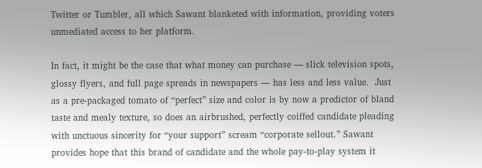Twitter or Tumbler, all which Sawant blanketed with information, providing voters unmediated access to her platform.

In fact, it might be the case that what money can purchase — slick television spots, glossy flyers, and full page spreads in newspapers — has less and less value.  Just as a pre-packaged tomato of “perfect” size and color is by now a predictor of bland taste and mealy texture, so does an airbrushed, perfectly coiffed candidate pleading with unctuous sincerity for “your support” scream “corporate sellout.” Sawant provides hope that this brand of candidate and the whole pay-to-play system it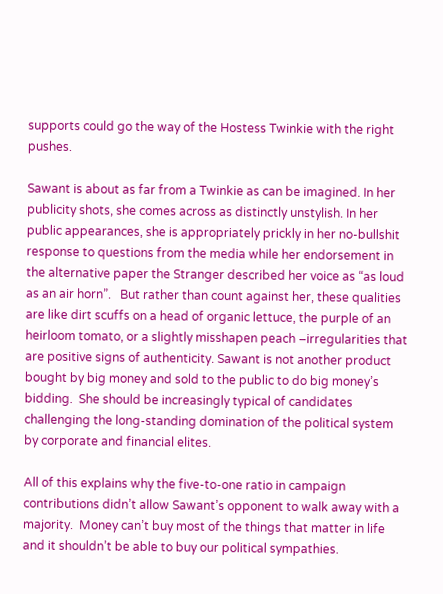supports could go the way of the Hostess Twinkie with the right pushes.

Sawant is about as far from a Twinkie as can be imagined. In her publicity shots, she comes across as distinctly unstylish. In her public appearances, she is appropriately prickly in her no-bullshit response to questions from the media while her endorsement in the alternative paper the Stranger described her voice as “as loud as an air horn”.   But rather than count against her, these qualities are like dirt scuffs on a head of organic lettuce, the purple of an heirloom tomato, or a slightly misshapen peach –irregularities that are positive signs of authenticity. Sawant is not another product bought by big money and sold to the public to do big money’s bidding.  She should be increasingly typical of candidates challenging the long-standing domination of the political system by corporate and financial elites.

All of this explains why the five-to-one ratio in campaign contributions didn’t allow Sawant’s opponent to walk away with a majority.  Money can’t buy most of the things that matter in life and it shouldn’t be able to buy our political sympathies.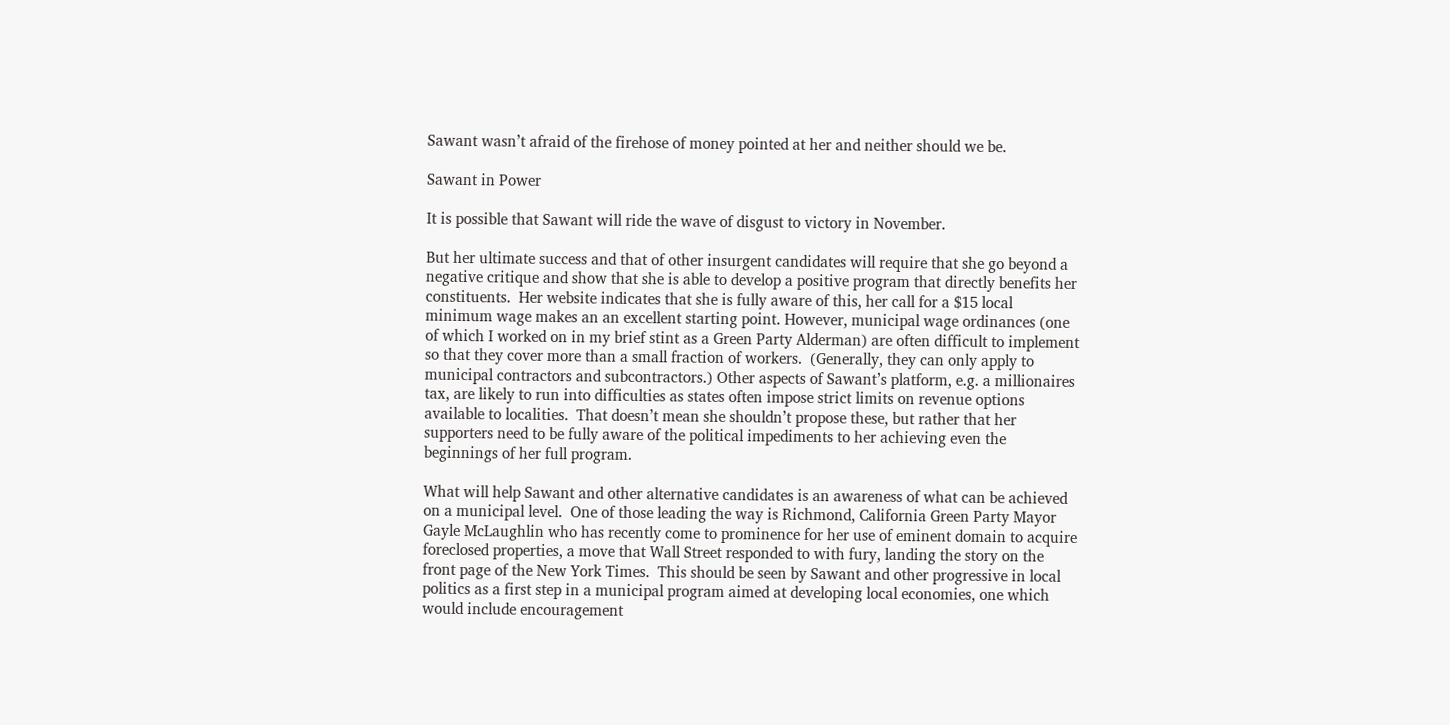Sawant wasn’t afraid of the firehose of money pointed at her and neither should we be.

Sawant in Power

It is possible that Sawant will ride the wave of disgust to victory in November.

But her ultimate success and that of other insurgent candidates will require that she go beyond a negative critique and show that she is able to develop a positive program that directly benefits her constituents.  Her website indicates that she is fully aware of this, her call for a $15 local minimum wage makes an an excellent starting point. However, municipal wage ordinances (one of which I worked on in my brief stint as a Green Party Alderman) are often difficult to implement so that they cover more than a small fraction of workers.  (Generally, they can only apply to municipal contractors and subcontractors.) Other aspects of Sawant’s platform, e.g. a millionaires tax, are likely to run into difficulties as states often impose strict limits on revenue options available to localities.  That doesn’t mean she shouldn’t propose these, but rather that her supporters need to be fully aware of the political impediments to her achieving even the beginnings of her full program.

What will help Sawant and other alternative candidates is an awareness of what can be achieved on a municipal level.  One of those leading the way is Richmond, California Green Party Mayor Gayle McLaughlin who has recently come to prominence for her use of eminent domain to acquire foreclosed properties, a move that Wall Street responded to with fury, landing the story on the front page of the New York Times.  This should be seen by Sawant and other progressive in local politics as a first step in a municipal program aimed at developing local economies, one which would include encouragement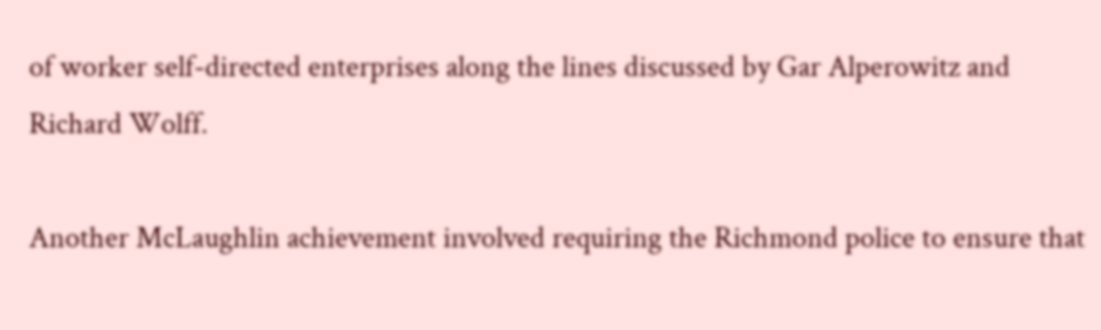of worker self-directed enterprises along the lines discussed by Gar Alperowitz and Richard Wolff.

Another McLaughlin achievement involved requiring the Richmond police to ensure that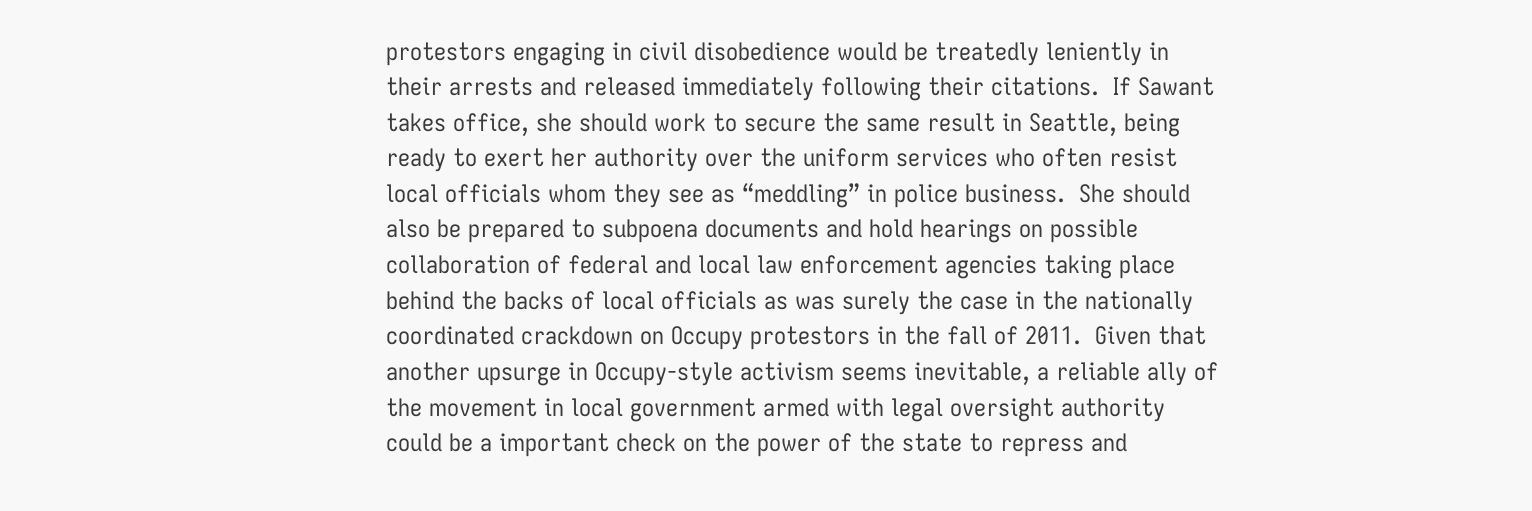protestors engaging in civil disobedience would be treatedly leniently in their arrests and released immediately following their citations.  If Sawant takes office, she should work to secure the same result in Seattle, being ready to exert her authority over the uniform services who often resist local officials whom they see as “meddling” in police business.  She should also be prepared to subpoena documents and hold hearings on possible collaboration of federal and local law enforcement agencies taking place behind the backs of local officials as was surely the case in the nationally coordinated crackdown on Occupy protestors in the fall of 2011.  Given that another upsurge in Occupy-style activism seems inevitable, a reliable ally of the movement in local government armed with legal oversight authority could be a important check on the power of the state to repress and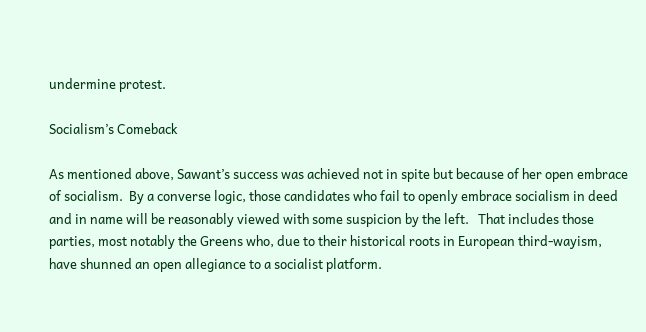undermine protest.

Socialism’s Comeback

As mentioned above, Sawant’s success was achieved not in spite but because of her open embrace of socialism.  By a converse logic, those candidates who fail to openly embrace socialism in deed and in name will be reasonably viewed with some suspicion by the left.   That includes those parties, most notably the Greens who, due to their historical roots in European third-wayism, have shunned an open allegiance to a socialist platform.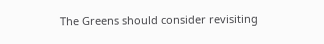The Greens should consider revisiting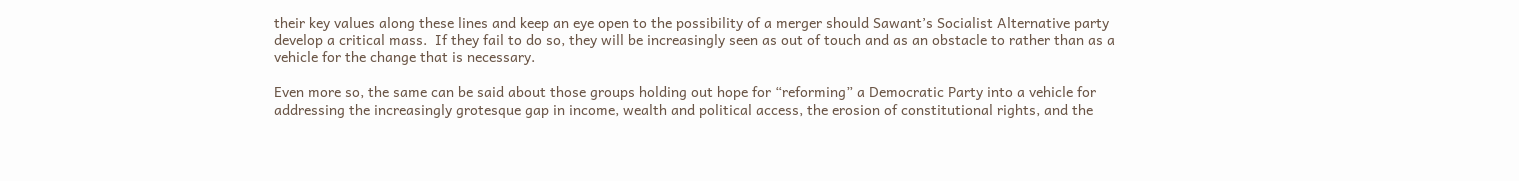their key values along these lines and keep an eye open to the possibility of a merger should Sawant’s Socialist Alternative party develop a critical mass.  If they fail to do so, they will be increasingly seen as out of touch and as an obstacle to rather than as a vehicle for the change that is necessary.

Even more so, the same can be said about those groups holding out hope for “reforming” a Democratic Party into a vehicle for addressing the increasingly grotesque gap in income, wealth and political access, the erosion of constitutional rights, and the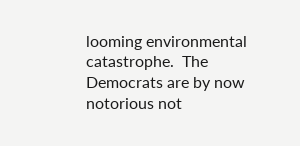looming environmental catastrophe.  The Democrats are by now notorious not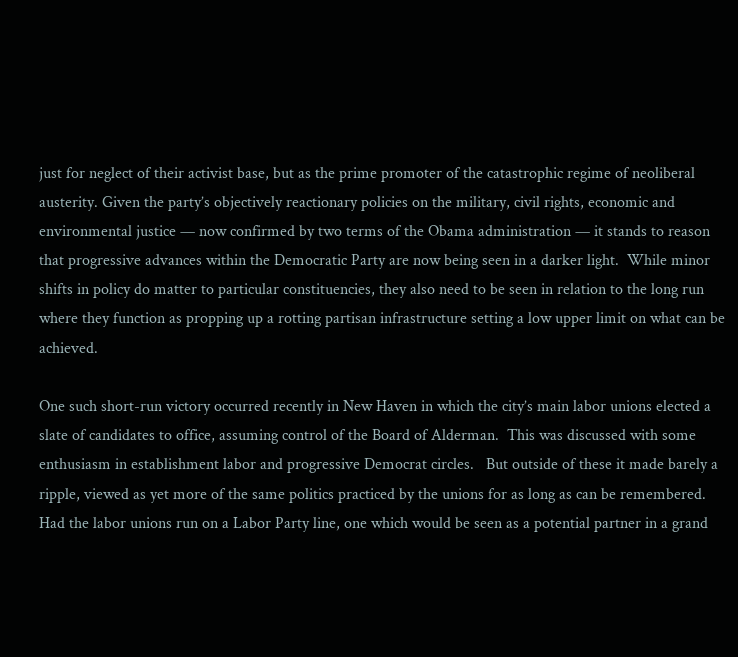just for neglect of their activist base, but as the prime promoter of the catastrophic regime of neoliberal austerity. Given the party’s objectively reactionary policies on the military, civil rights, economic and environmental justice — now confirmed by two terms of the Obama administration — it stands to reason that progressive advances within the Democratic Party are now being seen in a darker light.  While minor shifts in policy do matter to particular constituencies, they also need to be seen in relation to the long run where they function as propping up a rotting partisan infrastructure setting a low upper limit on what can be achieved.

One such short-run victory occurred recently in New Haven in which the city’s main labor unions elected a slate of candidates to office, assuming control of the Board of Alderman.  This was discussed with some enthusiasm in establishment labor and progressive Democrat circles.   But outside of these it made barely a ripple, viewed as yet more of the same politics practiced by the unions for as long as can be remembered.   Had the labor unions run on a Labor Party line, one which would be seen as a potential partner in a grand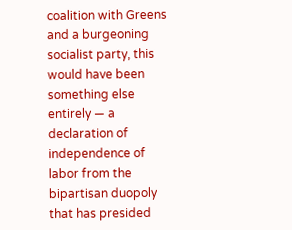coalition with Greens and a burgeoning socialist party, this would have been something else entirely — a declaration of independence of labor from the bipartisan duopoly that has presided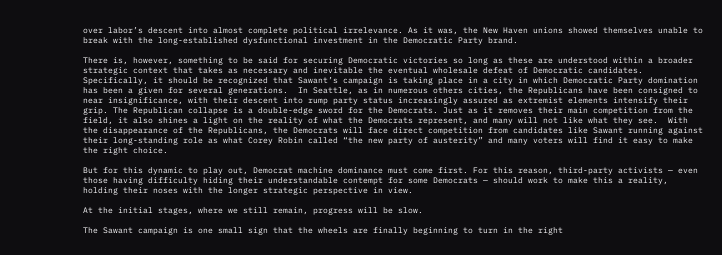over labor’s descent into almost complete political irrelevance. As it was, the New Haven unions showed themselves unable to break with the long-established dysfunctional investment in the Democratic Party brand.

There is, however, something to be said for securing Democratic victories so long as these are understood within a broader strategic context that takes as necessary and inevitable the eventual wholesale defeat of Democratic candidates.  Specifically, it should be recognized that Sawant’s campaign is taking place in a city in which Democratic Party domination has been a given for several generations.  In Seattle, as in numerous others cities, the Republicans have been consigned to near insignificance, with their descent into rump party status increasingly assured as extremist elements intensify their grip. The Republican collapse is a double-edge sword for the Democrats. Just as it removes their main competition from the field, it also shines a light on the reality of what the Democrats represent, and many will not like what they see.  With the disappearance of the Republicans, the Democrats will face direct competition from candidates like Sawant running against their long-standing role as what Corey Robin called “the new party of austerity” and many voters will find it easy to make the right choice.

But for this dynamic to play out, Democrat machine dominance must come first. For this reason, third-party activists — even those having difficulty hiding their understandable contempt for some Democrats — should work to make this a reality,  holding their noses with the longer strategic perspective in view.

At the initial stages, where we still remain, progress will be slow.

The Sawant campaign is one small sign that the wheels are finally beginning to turn in the right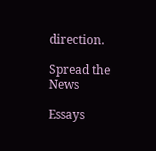direction.

Spread the News

Essays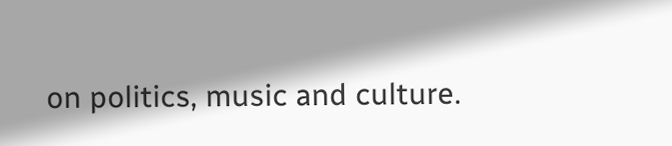on politics, music and culture.